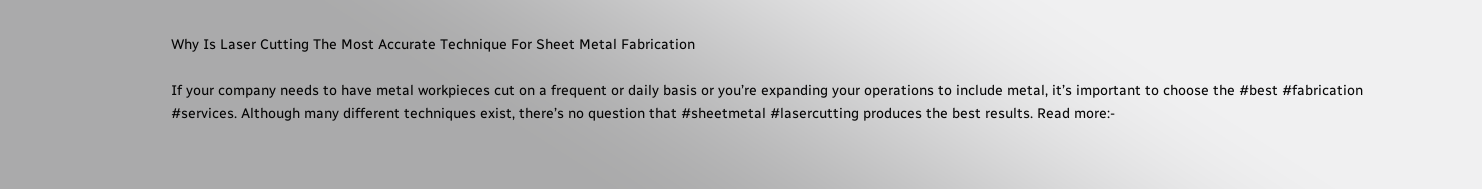Why Is Laser Cutting The Most Accurate Technique For Sheet Metal Fabrication

If your company needs to have metal workpieces cut on a frequent or daily basis or you’re expanding your operations to include metal, it’s important to choose the #best #fabrication #services. Although many different techniques exist, there’s no question that #sheetmetal #lasercutting produces the best results. Read more:-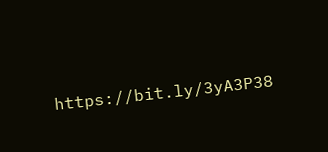https://bit.ly/3yA3P38